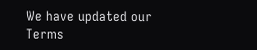We have updated our Terms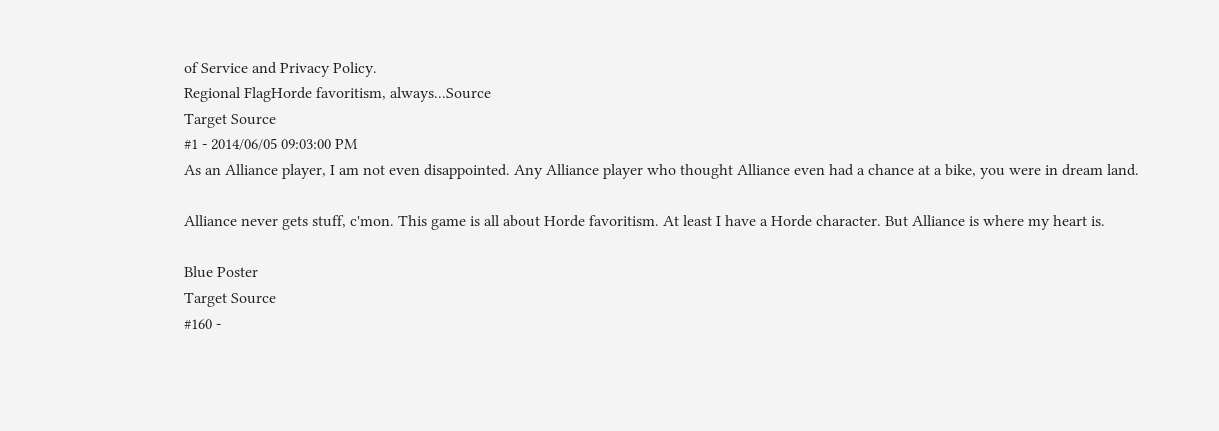of Service and Privacy Policy.
Regional FlagHorde favoritism, always...Source
Target Source
#1 - 2014/06/05 09:03:00 PM
As an Alliance player, I am not even disappointed. Any Alliance player who thought Alliance even had a chance at a bike, you were in dream land.

Alliance never gets stuff, c'mon. This game is all about Horde favoritism. At least I have a Horde character. But Alliance is where my heart is.

Blue Poster
Target Source
#160 -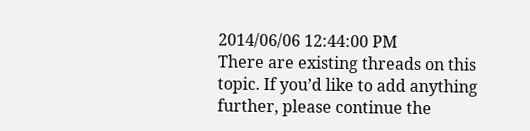2014/06/06 12:44:00 PM
There are existing threads on this topic. If you’d like to add anything further, please continue the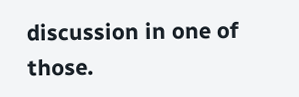discussion in one of those.